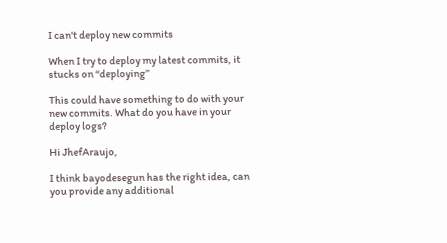I can't deploy new commits

When I try to deploy my latest commits, it stucks on ‘‘deploying’’

This could have something to do with your new commits. What do you have in your deploy logs?

Hi JhefAraujo,

I think bayodesegun has the right idea, can you provide any additional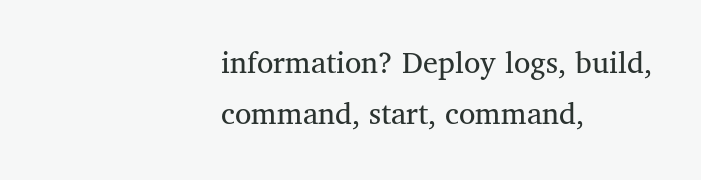information? Deploy logs, build, command, start, command,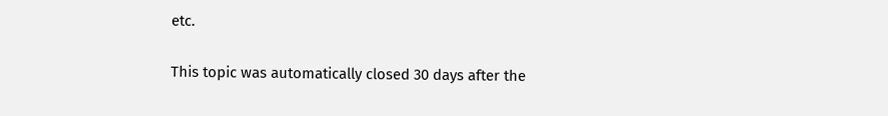etc.

This topic was automatically closed 30 days after the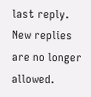last reply. New replies are no longer allowed.